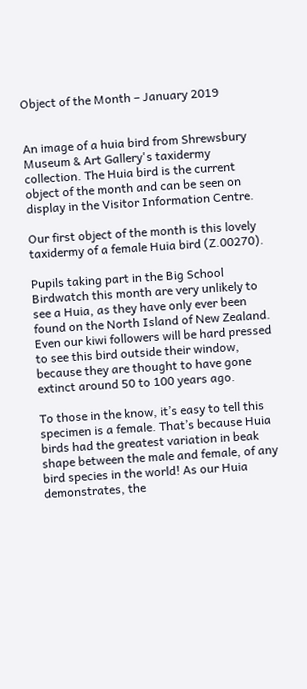Object of the Month – January 2019


An image of a huia bird from Shrewsbury Museum & Art Gallery's taxidermy collection. The Huia bird is the current object of the month and can be seen on display in the Visitor Information Centre.

Our first object of the month is this lovely taxidermy of a female Huia bird (Z.00270).

Pupils taking part in the Big School Birdwatch this month are very unlikely to see a Huia, as they have only ever been found on the North Island of New Zealand. Even our kiwi followers will be hard pressed to see this bird outside their window, because they are thought to have gone extinct around 50 to 100 years ago.

To those in the know, it’s easy to tell this specimen is a female. That’s because Huia birds had the greatest variation in beak shape between the male and female, of any bird species in the world! As our Huia demonstrates, the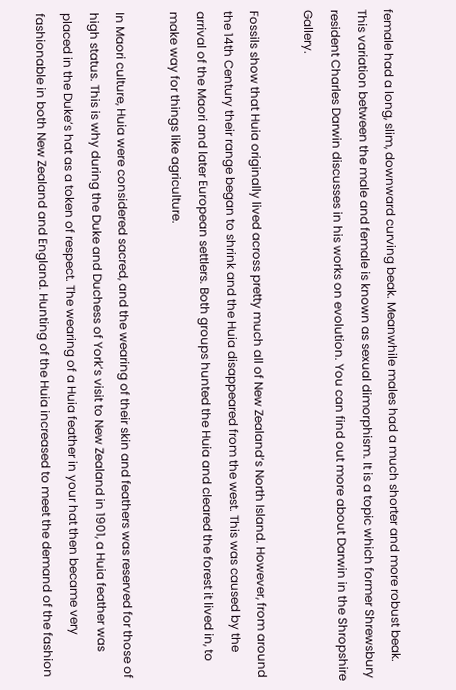female had a long, slim, downward curving beak. Meanwhile males had a much shorter and more robust beak. This variation between the male and female is known as sexual dimorphism. It is a topic which former Shrewsbury resident Charles Darwin discusses in his works on evolution. You can find out more about Darwin in the Shropshire Gallery.

Fossils show that Huia originally lived across pretty much all of New Zealand’s North Island. However, from around the 14th Century their range began to shrink and the Huia disappeared from the west. This was caused by the arrival of the Maori and later European settlers. Both groups hunted the Huia and cleared the forest it lived in, to make way for things like agriculture.

In Maori culture, Huia were considered sacred, and the wearing of their skin and feathers was reserved for those of high status. This is why during the Duke and Duchess of York’s visit to New Zealand in 1901, a Huia feather was placed in the Duke’s hat as a token of respect. The wearing of a Huia feather in your hat then became very fashionable in both New Zealand and England. Hunting of the Huia increased to meet the demand of the fashion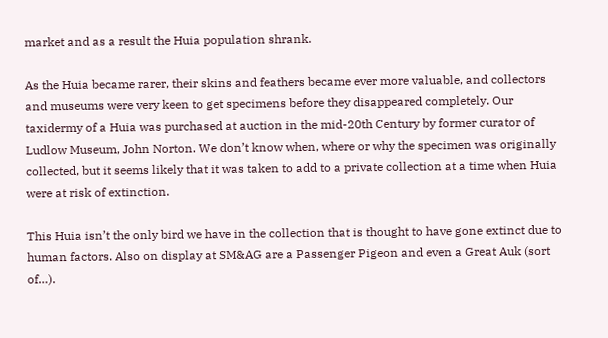market and as a result the Huia population shrank.

As the Huia became rarer, their skins and feathers became ever more valuable, and collectors and museums were very keen to get specimens before they disappeared completely. Our taxidermy of a Huia was purchased at auction in the mid-20th Century by former curator of Ludlow Museum, John Norton. We don’t know when, where or why the specimen was originally collected, but it seems likely that it was taken to add to a private collection at a time when Huia were at risk of extinction.

This Huia isn’t the only bird we have in the collection that is thought to have gone extinct due to human factors. Also on display at SM&AG are a Passenger Pigeon and even a Great Auk (sort of…).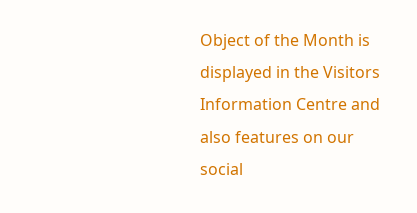Object of the Month is displayed in the Visitors Information Centre and also features on our social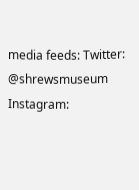media feeds: Twitter: @shrewsmuseum    Instagram: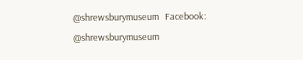@shrewsburymuseum   Facebook: @shrewsburymuseum